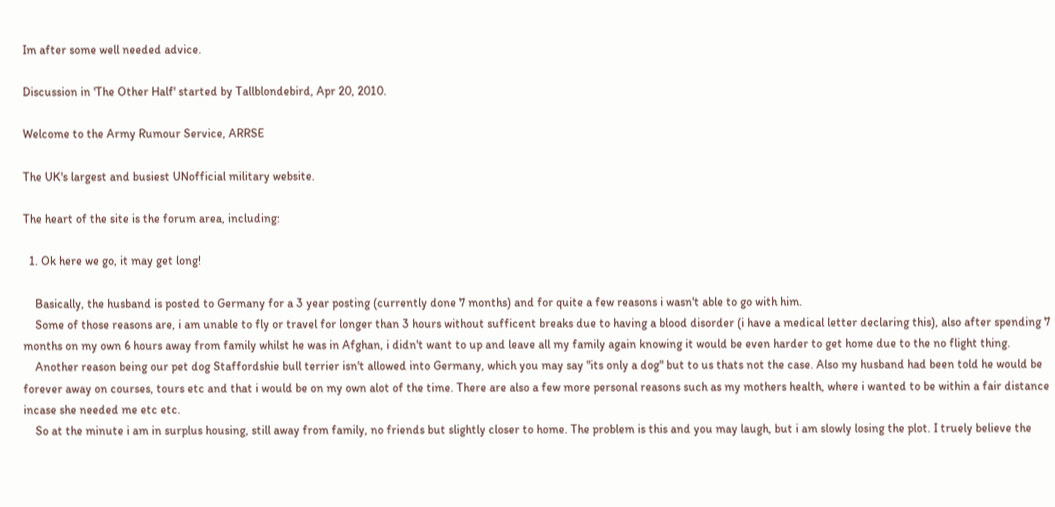Im after some well needed advice.

Discussion in 'The Other Half' started by Tallblondebird, Apr 20, 2010.

Welcome to the Army Rumour Service, ARRSE

The UK's largest and busiest UNofficial military website.

The heart of the site is the forum area, including:

  1. Ok here we go, it may get long!

    Basically, the husband is posted to Germany for a 3 year posting (currently done 7 months) and for quite a few reasons i wasn't able to go with him.
    Some of those reasons are, i am unable to fly or travel for longer than 3 hours without sufficent breaks due to having a blood disorder (i have a medical letter declaring this), also after spending 7 months on my own 6 hours away from family whilst he was in Afghan, i didn't want to up and leave all my family again knowing it would be even harder to get home due to the no flight thing.
    Another reason being our pet dog Staffordshie bull terrier isn't allowed into Germany, which you may say "its only a dog" but to us thats not the case. Also my husband had been told he would be forever away on courses, tours etc and that i would be on my own alot of the time. There are also a few more personal reasons such as my mothers health, where i wanted to be within a fair distance incase she needed me etc etc.
    So at the minute i am in surplus housing, still away from family, no friends but slightly closer to home. The problem is this and you may laugh, but i am slowly losing the plot. I truely believe the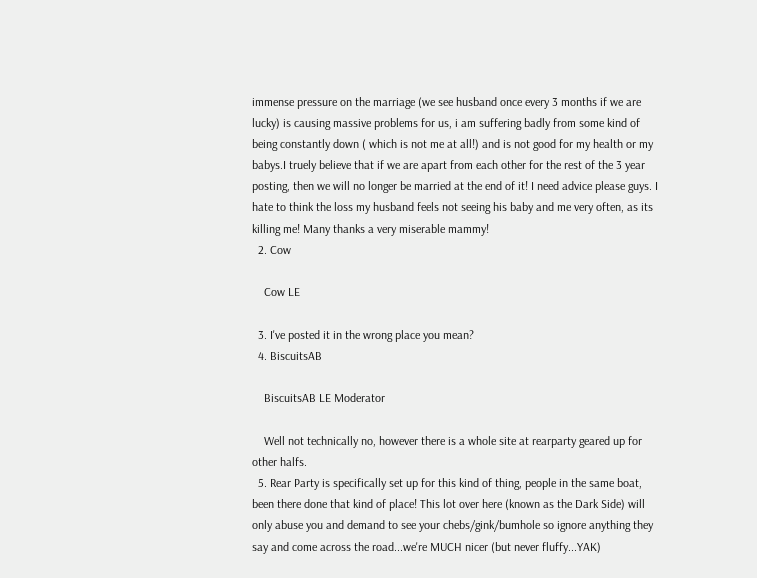immense pressure on the marriage (we see husband once every 3 months if we are lucky) is causing massive problems for us, i am suffering badly from some kind of being constantly down ( which is not me at all!) and is not good for my health or my babys.I truely believe that if we are apart from each other for the rest of the 3 year posting, then we will no longer be married at the end of it! I need advice please guys. I hate to think the loss my husband feels not seeing his baby and me very often, as its killing me! Many thanks a very miserable mammy!
  2. Cow

    Cow LE

  3. I've posted it in the wrong place you mean?
  4. BiscuitsAB

    BiscuitsAB LE Moderator

    Well not technically no, however there is a whole site at rearparty geared up for other halfs.
  5. Rear Party is specifically set up for this kind of thing, people in the same boat, been there done that kind of place! This lot over here (known as the Dark Side) will only abuse you and demand to see your chebs/gink/bumhole so ignore anything they say and come across the road...we're MUCH nicer (but never fluffy...YAK)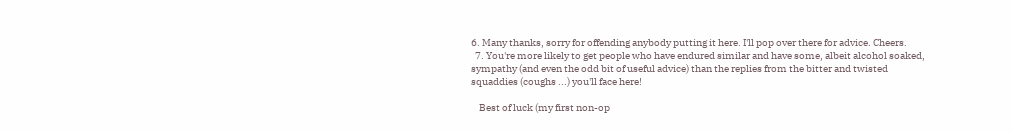6. Many thanks, sorry for offending anybody putting it here. I'll pop over there for advice. Cheers.
  7. You're more likely to get people who have endured similar and have some, albeit alcohol soaked, sympathy (and even the odd bit of useful advice) than the replies from the bitter and twisted squaddies (coughs ...) you'll face here!

    Best of luck (my first non-op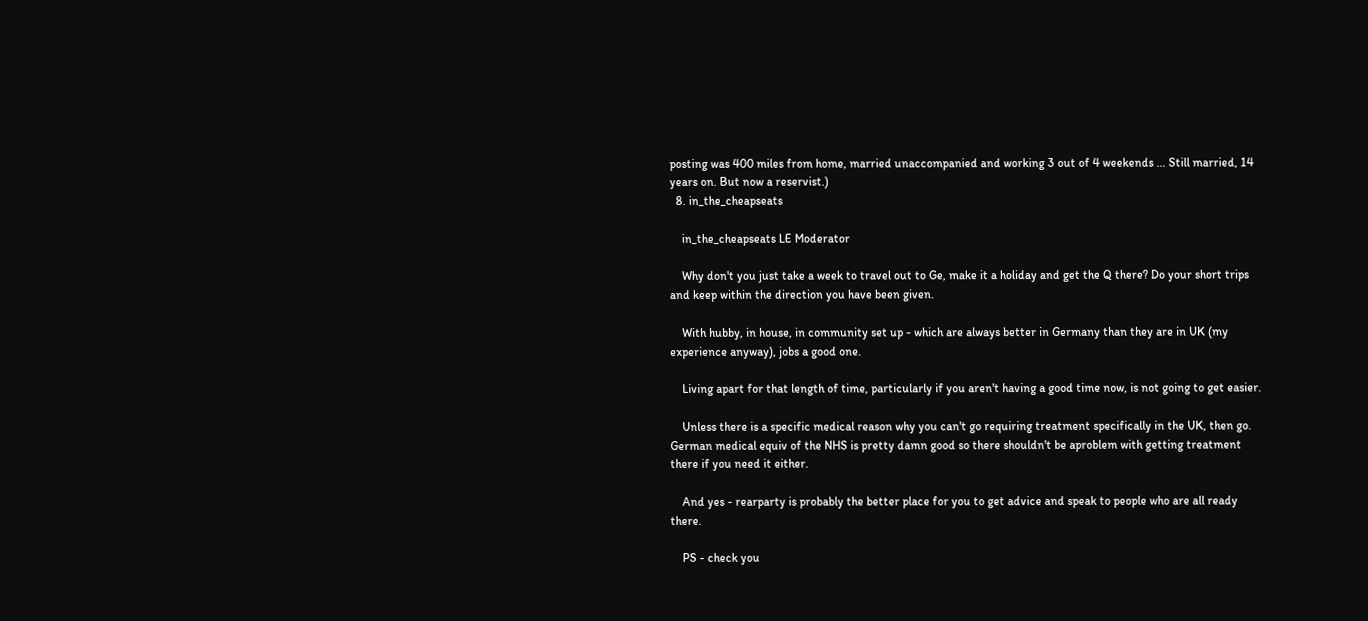posting was 400 miles from home, married unaccompanied and working 3 out of 4 weekends ... Still married, 14 years on. But now a reservist.)
  8. in_the_cheapseats

    in_the_cheapseats LE Moderator

    Why don't you just take a week to travel out to Ge, make it a holiday and get the Q there? Do your short trips and keep within the direction you have been given.

    With hubby, in house, in community set up - which are always better in Germany than they are in UK (my experience anyway), jobs a good one.

    Living apart for that length of time, particularly if you aren't having a good time now, is not going to get easier.

    Unless there is a specific medical reason why you can't go requiring treatment specifically in the UK, then go. German medical equiv of the NHS is pretty damn good so there shouldn't be aproblem with getting treatment there if you need it either.

    And yes - rearparty is probably the better place for you to get advice and speak to people who are all ready there.

    PS - check you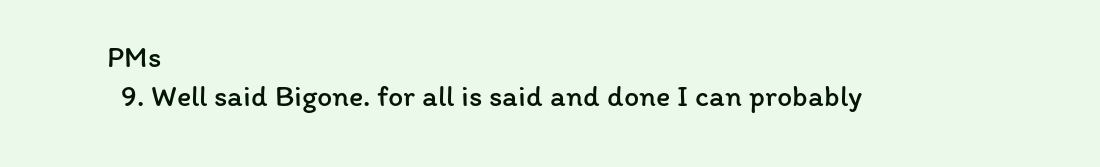PMs
  9. Well said Bigone. for all is said and done I can probably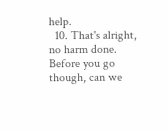help.
  10. That's alright, no harm done. Before you go though, can we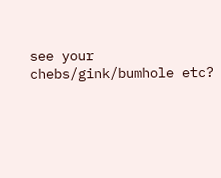see your chebs/gink/bumhole etc?